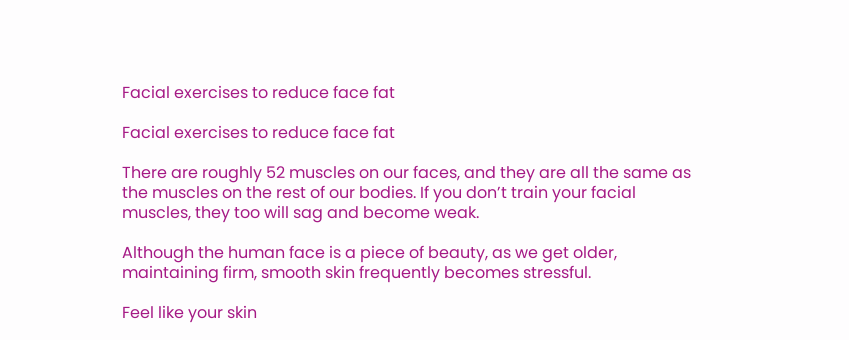Facial exercises to reduce face fat

Facial exercises to reduce face fat

There are roughly 52 muscles on our faces, and they are all the same as the muscles on the rest of our bodies. If you don’t train your facial muscles, they too will sag and become weak.

Although the human face is a piece of beauty, as we get older, maintaining firm, smooth skin frequently becomes stressful.

Feel like your skin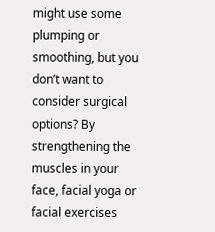might use some plumping or smoothing, but you don’t want to consider surgical options? By strengthening the muscles in your face, facial yoga or facial exercises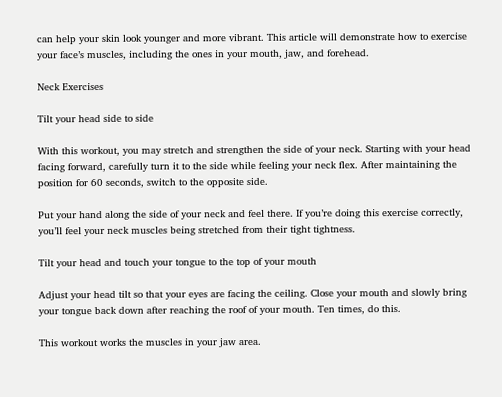can help your skin look younger and more vibrant. This article will demonstrate how to exercise your face’s muscles, including the ones in your mouth, jaw, and forehead.

Neck Exercises

Tilt your head side to side

With this workout, you may stretch and strengthen the side of your neck. Starting with your head facing forward, carefully turn it to the side while feeling your neck flex. After maintaining the position for 60 seconds, switch to the opposite side.

Put your hand along the side of your neck and feel there. If you’re doing this exercise correctly, you’ll feel your neck muscles being stretched from their tight tightness.

Tilt your head and touch your tongue to the top of your mouth

Adjust your head tilt so that your eyes are facing the ceiling. Close your mouth and slowly bring your tongue back down after reaching the roof of your mouth. Ten times, do this.

This workout works the muscles in your jaw area.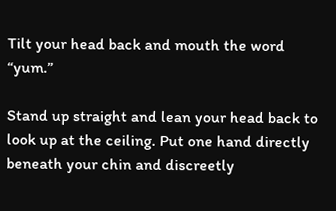Tilt your head back and mouth the word “yum.”

Stand up straight and lean your head back to look up at the ceiling. Put one hand directly beneath your chin and discreetly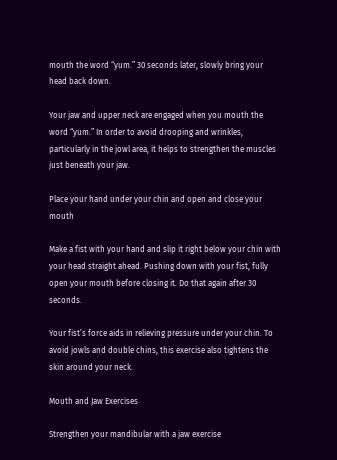mouth the word “yum.” 30 seconds later, slowly bring your head back down.

Your jaw and upper neck are engaged when you mouth the word “yum.” In order to avoid drooping and wrinkles, particularly in the jowl area, it helps to strengthen the muscles just beneath your jaw.

Place your hand under your chin and open and close your mouth

Make a fist with your hand and slip it right below your chin with your head straight ahead. Pushing down with your fist, fully open your mouth before closing it. Do that again after 30 seconds.

Your fist’s force aids in relieving pressure under your chin. To avoid jowls and double chins, this exercise also tightens the skin around your neck.

Mouth and Jaw Exercises

Strengthen your mandibular with a jaw exercise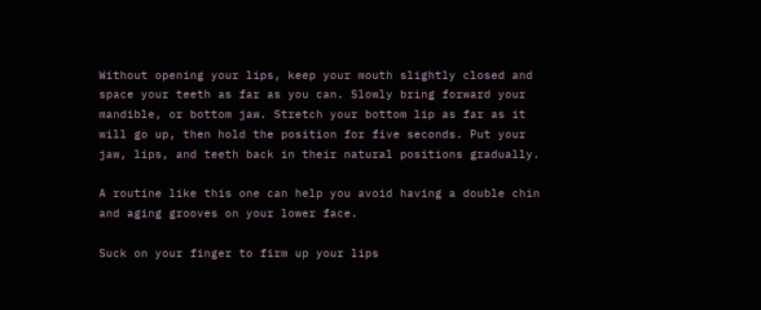Without opening your lips, keep your mouth slightly closed and space your teeth as far as you can. Slowly bring forward your mandible, or bottom jaw. Stretch your bottom lip as far as it will go up, then hold the position for five seconds. Put your jaw, lips, and teeth back in their natural positions gradually.

A routine like this one can help you avoid having a double chin and aging grooves on your lower face.

Suck on your finger to firm up your lips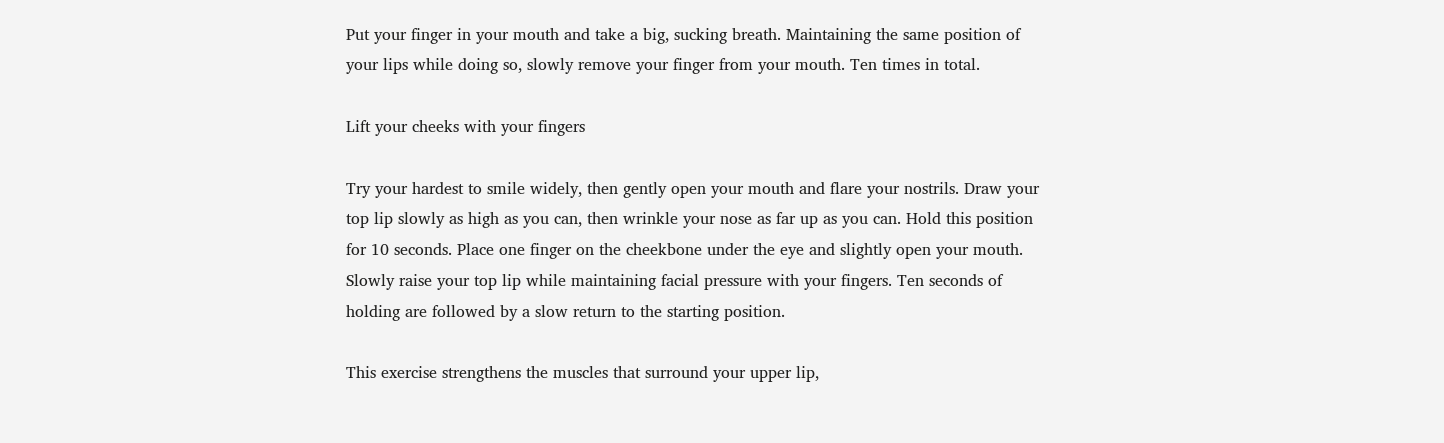Put your finger in your mouth and take a big, sucking breath. Maintaining the same position of your lips while doing so, slowly remove your finger from your mouth. Ten times in total.

Lift your cheeks with your fingers

Try your hardest to smile widely, then gently open your mouth and flare your nostrils. Draw your top lip slowly as high as you can, then wrinkle your nose as far up as you can. Hold this position for 10 seconds. Place one finger on the cheekbone under the eye and slightly open your mouth. Slowly raise your top lip while maintaining facial pressure with your fingers. Ten seconds of holding are followed by a slow return to the starting position.

This exercise strengthens the muscles that surround your upper lip,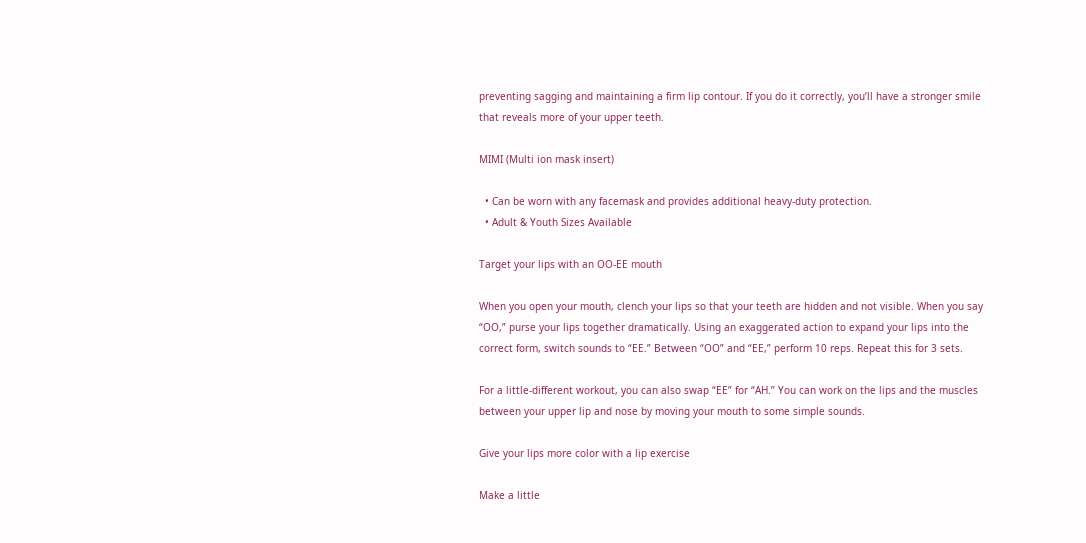preventing sagging and maintaining a firm lip contour. If you do it correctly, you’ll have a stronger smile that reveals more of your upper teeth.

MIMI (Multi ion mask insert)

  • Can be worn with any facemask and provides additional heavy-duty protection.
  • Adult & Youth Sizes Available

Target your lips with an OO-EE mouth

When you open your mouth, clench your lips so that your teeth are hidden and not visible. When you say “OO,” purse your lips together dramatically. Using an exaggerated action to expand your lips into the correct form, switch sounds to “EE.” Between “OO” and “EE,” perform 10 reps. Repeat this for 3 sets.

For a little-different workout, you can also swap “EE” for “AH.” You can work on the lips and the muscles between your upper lip and nose by moving your mouth to some simple sounds.

Give your lips more color with a lip exercise

Make a little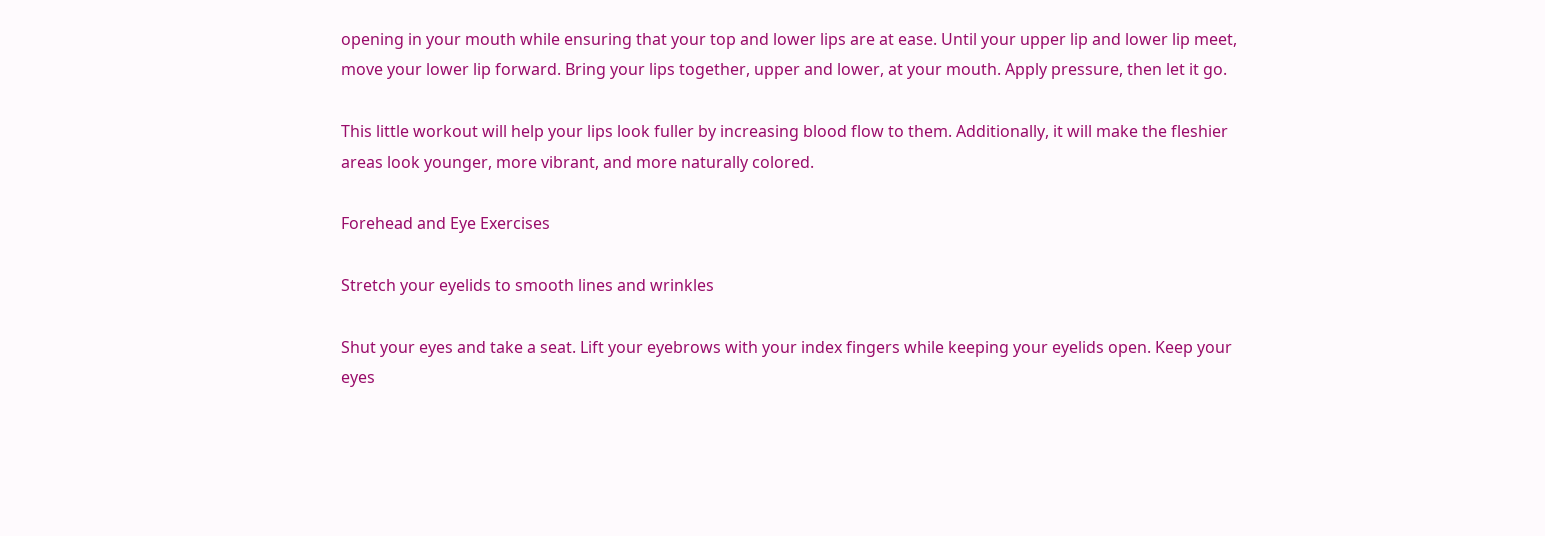opening in your mouth while ensuring that your top and lower lips are at ease. Until your upper lip and lower lip meet, move your lower lip forward. Bring your lips together, upper and lower, at your mouth. Apply pressure, then let it go.

This little workout will help your lips look fuller by increasing blood flow to them. Additionally, it will make the fleshier areas look younger, more vibrant, and more naturally colored.

Forehead and Eye Exercises

Stretch your eyelids to smooth lines and wrinkles

Shut your eyes and take a seat. Lift your eyebrows with your index fingers while keeping your eyelids open. Keep your eyes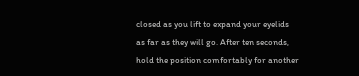closed as you lift to expand your eyelids as far as they will go. After ten seconds, hold the position comfortably for another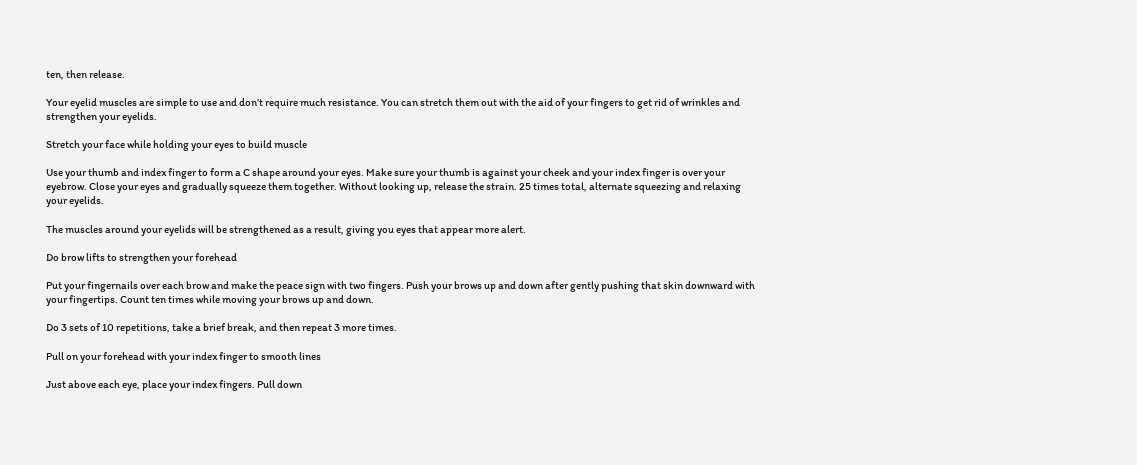ten, then release.

Your eyelid muscles are simple to use and don’t require much resistance. You can stretch them out with the aid of your fingers to get rid of wrinkles and strengthen your eyelids.

Stretch your face while holding your eyes to build muscle

Use your thumb and index finger to form a C shape around your eyes. Make sure your thumb is against your cheek and your index finger is over your eyebrow. Close your eyes and gradually squeeze them together. Without looking up, release the strain. 25 times total, alternate squeezing and relaxing your eyelids.

The muscles around your eyelids will be strengthened as a result, giving you eyes that appear more alert.

Do brow lifts to strengthen your forehead

Put your fingernails over each brow and make the peace sign with two fingers. Push your brows up and down after gently pushing that skin downward with your fingertips. Count ten times while moving your brows up and down.

Do 3 sets of 10 repetitions, take a brief break, and then repeat 3 more times.

Pull on your forehead with your index finger to smooth lines

Just above each eye, place your index fingers. Pull down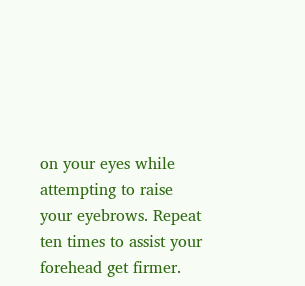on your eyes while attempting to raise your eyebrows. Repeat ten times to assist your forehead get firmer.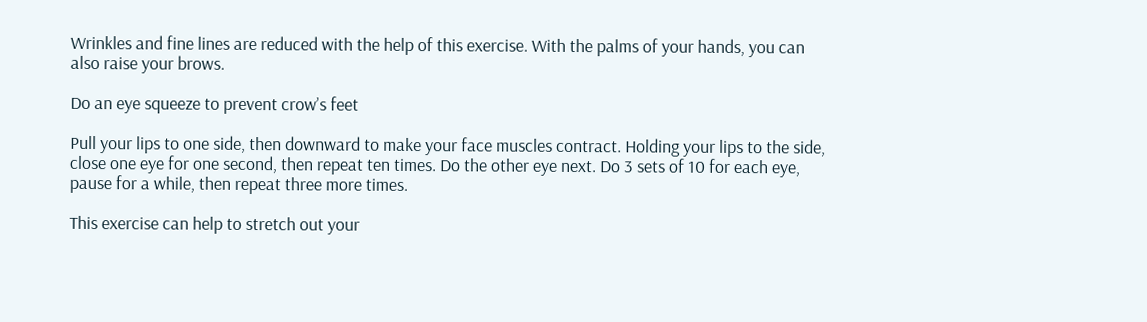Wrinkles and fine lines are reduced with the help of this exercise. With the palms of your hands, you can also raise your brows.

Do an eye squeeze to prevent crow’s feet

Pull your lips to one side, then downward to make your face muscles contract. Holding your lips to the side, close one eye for one second, then repeat ten times. Do the other eye next. Do 3 sets of 10 for each eye, pause for a while, then repeat three more times.

This exercise can help to stretch out your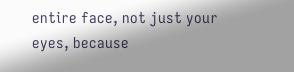entire face, not just your eyes, because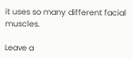it uses so many different facial muscles.

Leave a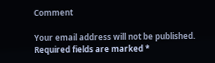Comment

Your email address will not be published. Required fields are marked *